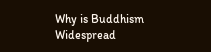Why is Buddhism Widespread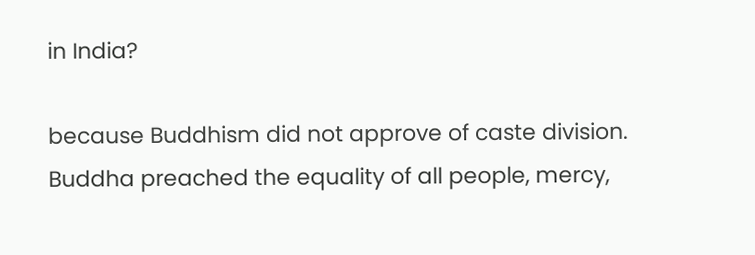in India?

because Buddhism did not approve of caste division. Buddha preached the equality of all people, mercy,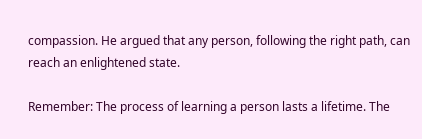compassion. He argued that any person, following the right path, can reach an enlightened state.

Remember: The process of learning a person lasts a lifetime. The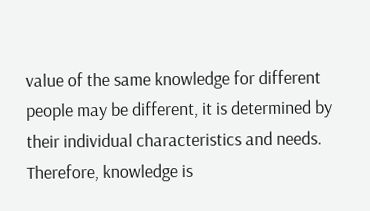value of the same knowledge for different people may be different, it is determined by their individual characteristics and needs. Therefore, knowledge is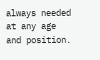always needed at any age and position.